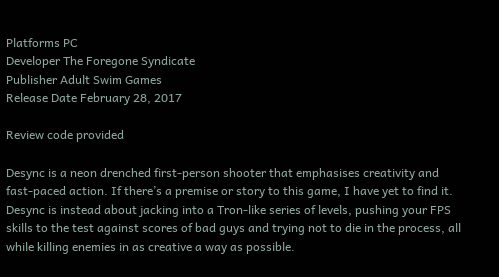Platforms PC
Developer The Foregone Syndicate
Publisher Adult Swim Games
Release Date February 28, 2017

Review code provided

Desync is a neon drenched first-person shooter that emphasises creativity and fast-paced action. If there’s a premise or story to this game, I have yet to find it. Desync is instead about jacking into a Tron-like series of levels, pushing your FPS skills to the test against scores of bad guys and trying not to die in the process, all while killing enemies in as creative a way as possible.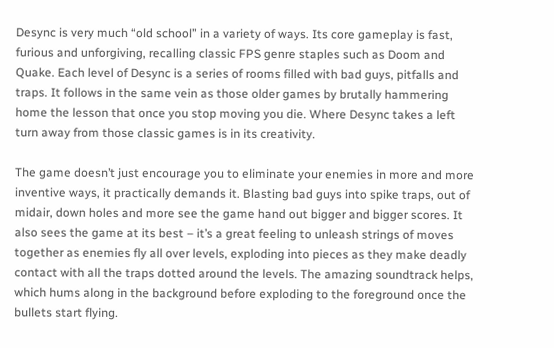Desync is very much “old school” in a variety of ways. Its core gameplay is fast, furious and unforgiving, recalling classic FPS genre staples such as Doom and Quake. Each level of Desync is a series of rooms filled with bad guys, pitfalls and traps. It follows in the same vein as those older games by brutally hammering home the lesson that once you stop moving you die. Where Desync takes a left turn away from those classic games is in its creativity.

The game doesn’t just encourage you to eliminate your enemies in more and more inventive ways, it practically demands it. Blasting bad guys into spike traps, out of midair, down holes and more see the game hand out bigger and bigger scores. It also sees the game at its best – it’s a great feeling to unleash strings of moves together as enemies fly all over levels, exploding into pieces as they make deadly contact with all the traps dotted around the levels. The amazing soundtrack helps, which hums along in the background before exploding to the foreground once the bullets start flying.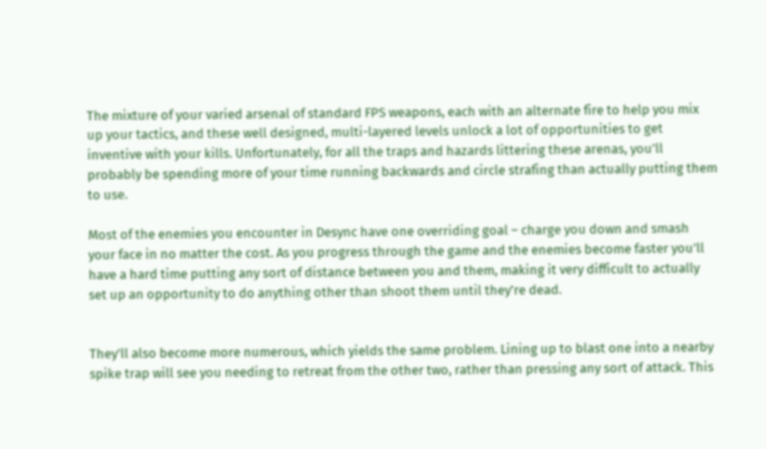The mixture of your varied arsenal of standard FPS weapons, each with an alternate fire to help you mix up your tactics, and these well designed, multi-layered levels unlock a lot of opportunities to get inventive with your kills. Unfortunately, for all the traps and hazards littering these arenas, you’ll probably be spending more of your time running backwards and circle strafing than actually putting them to use.

Most of the enemies you encounter in Desync have one overriding goal – charge you down and smash your face in no matter the cost. As you progress through the game and the enemies become faster you’ll have a hard time putting any sort of distance between you and them, making it very difficult to actually set up an opportunity to do anything other than shoot them until they’re dead.


They’ll also become more numerous, which yields the same problem. Lining up to blast one into a nearby spike trap will see you needing to retreat from the other two, rather than pressing any sort of attack. This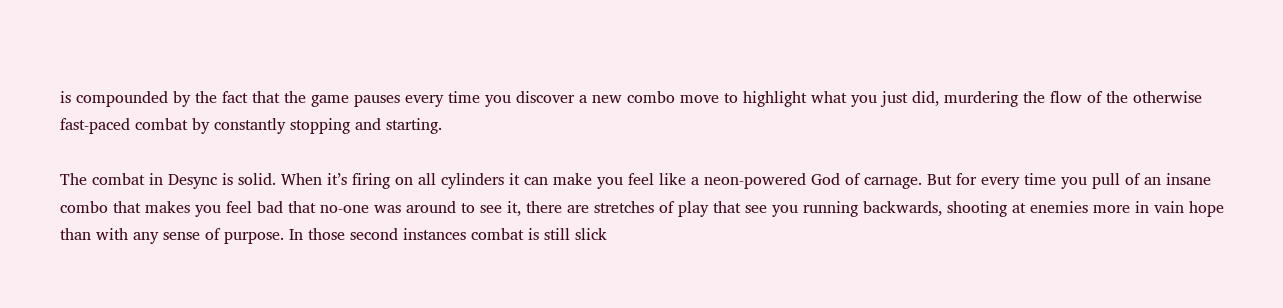is compounded by the fact that the game pauses every time you discover a new combo move to highlight what you just did, murdering the flow of the otherwise fast-paced combat by constantly stopping and starting.

The combat in Desync is solid. When it’s firing on all cylinders it can make you feel like a neon-powered God of carnage. But for every time you pull of an insane combo that makes you feel bad that no-one was around to see it, there are stretches of play that see you running backwards, shooting at enemies more in vain hope than with any sense of purpose. In those second instances combat is still slick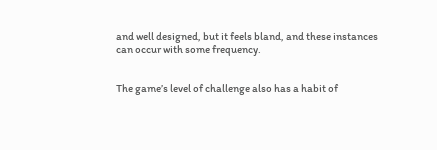and well designed, but it feels bland, and these instances can occur with some frequency.


The game’s level of challenge also has a habit of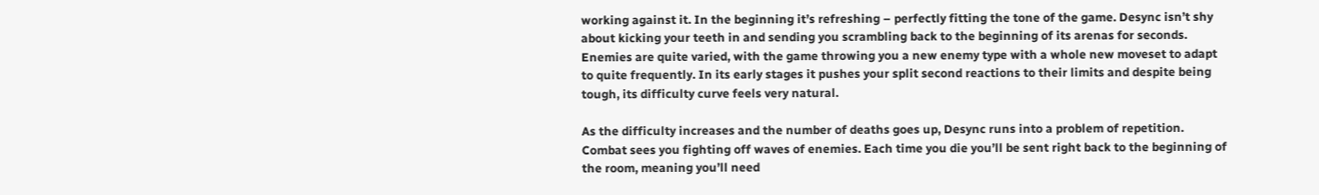working against it. In the beginning it’s refreshing – perfectly fitting the tone of the game. Desync isn’t shy about kicking your teeth in and sending you scrambling back to the beginning of its arenas for seconds. Enemies are quite varied, with the game throwing you a new enemy type with a whole new moveset to adapt to quite frequently. In its early stages it pushes your split second reactions to their limits and despite being tough, its difficulty curve feels very natural.

As the difficulty increases and the number of deaths goes up, Desync runs into a problem of repetition. Combat sees you fighting off waves of enemies. Each time you die you’ll be sent right back to the beginning of the room, meaning you’ll need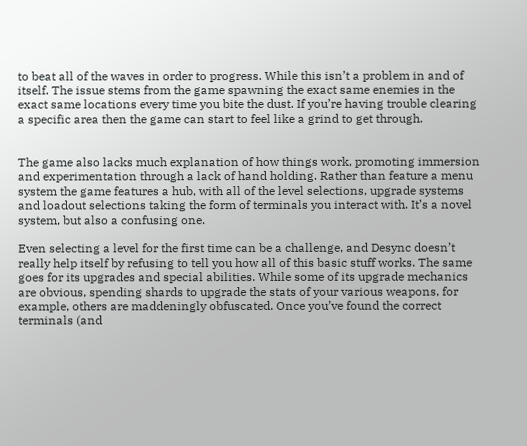to beat all of the waves in order to progress. While this isn’t a problem in and of itself. The issue stems from the game spawning the exact same enemies in the exact same locations every time you bite the dust. If you’re having trouble clearing a specific area then the game can start to feel like a grind to get through.


The game also lacks much explanation of how things work, promoting immersion and experimentation through a lack of hand holding. Rather than feature a menu system the game features a hub, with all of the level selections, upgrade systems and loadout selections taking the form of terminals you interact with. It’s a novel system, but also a confusing one.

Even selecting a level for the first time can be a challenge, and Desync doesn’t really help itself by refusing to tell you how all of this basic stuff works. The same goes for its upgrades and special abilities. While some of its upgrade mechanics are obvious, spending shards to upgrade the stats of your various weapons, for example, others are maddeningly obfuscated. Once you’ve found the correct terminals (and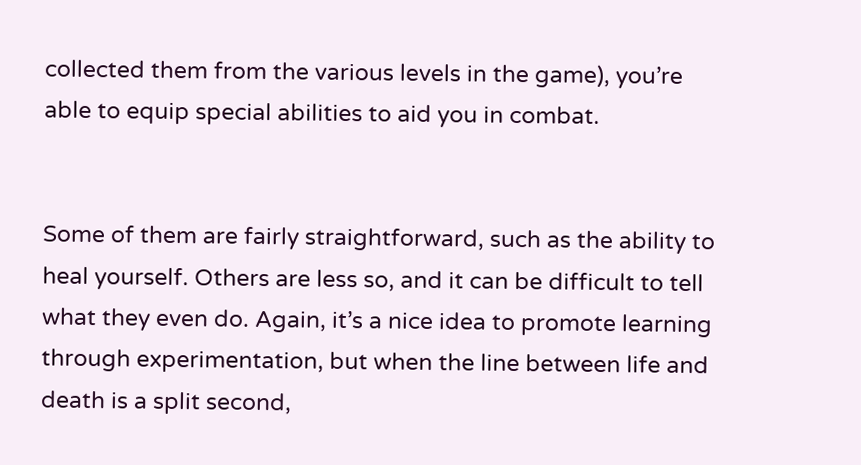collected them from the various levels in the game), you’re able to equip special abilities to aid you in combat.


Some of them are fairly straightforward, such as the ability to heal yourself. Others are less so, and it can be difficult to tell what they even do. Again, it’s a nice idea to promote learning through experimentation, but when the line between life and death is a split second,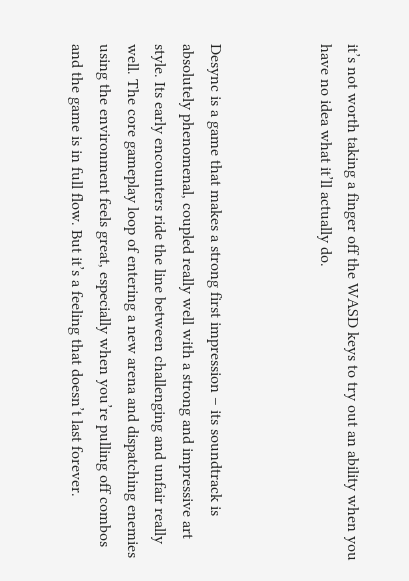it’s not worth taking a finger off the WASD keys to try out an ability when you have no idea what it’ll actually do.



Desync is a game that makes a strong first impression – its soundtrack is absolutely phenomenal, coupled really well with a strong and impressive art style. Its early encounters ride the line between challenging and unfair really well. The core gameplay loop of entering a new arena and dispatching enemies using the environment feels great, especially when you’re pulling off combos and the game is in full flow. But it’s a feeling that doesn’t last forever.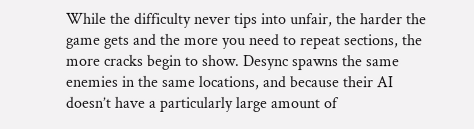While the difficulty never tips into unfair, the harder the game gets and the more you need to repeat sections, the more cracks begin to show. Desync spawns the same enemies in the same locations, and because their AI doesn’t have a particularly large amount of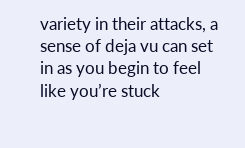variety in their attacks, a sense of deja vu can set in as you begin to feel like you’re stuck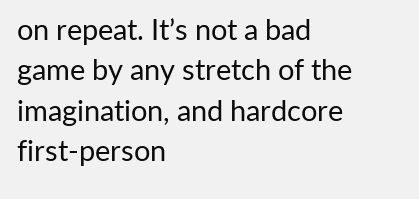on repeat. It’s not a bad game by any stretch of the imagination, and hardcore first-person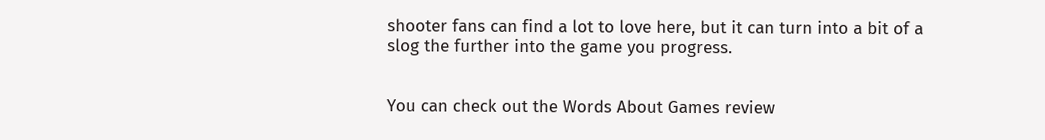shooter fans can find a lot to love here, but it can turn into a bit of a slog the further into the game you progress.


You can check out the Words About Games review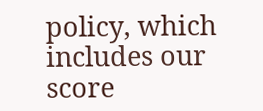policy, which includes our score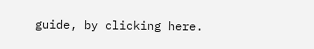guide, by clicking here.